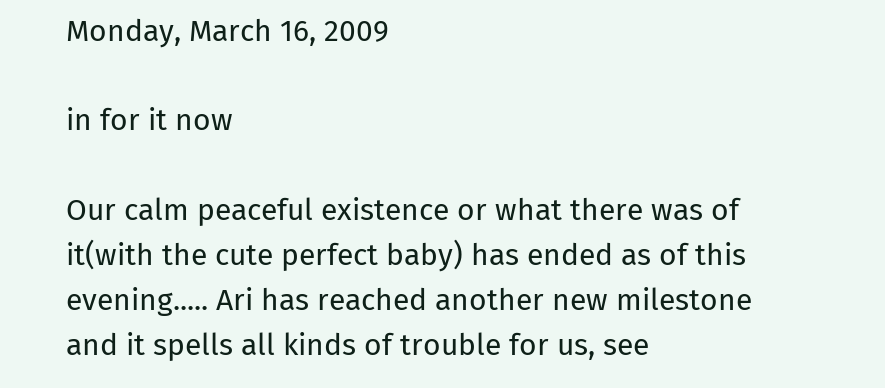Monday, March 16, 2009

in for it now

Our calm peaceful existence or what there was of it(with the cute perfect baby) has ended as of this evening..... Ari has reached another new milestone and it spells all kinds of trouble for us, see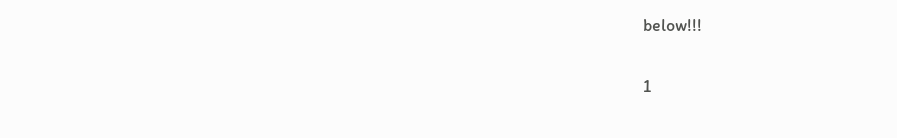below!!!

1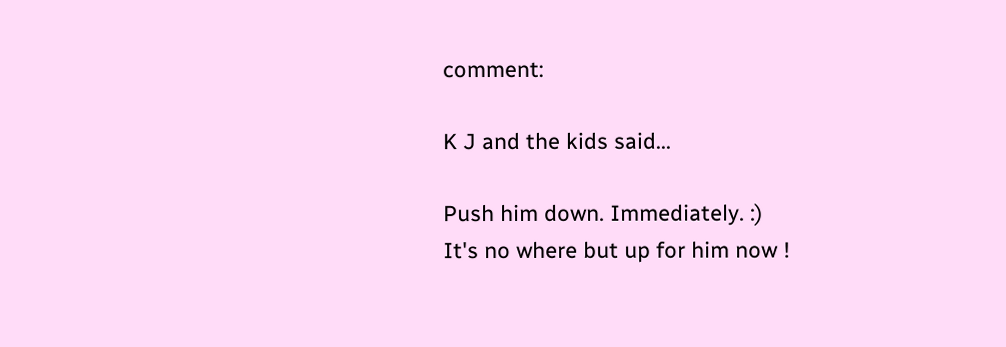comment:

K J and the kids said...

Push him down. Immediately. :)
It's no where but up for him now !